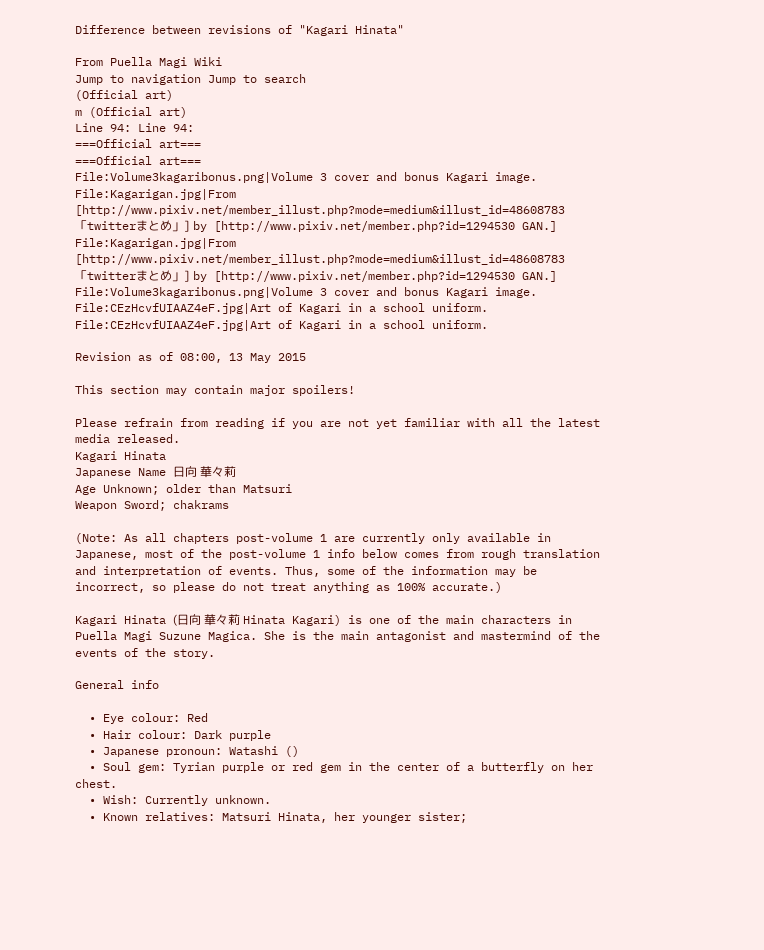Difference between revisions of "Kagari Hinata"

From Puella Magi Wiki
Jump to navigation Jump to search
(Official art)
m (Official art)
Line 94: Line 94:
===Official art===
===Official art===
File:Volume3kagaribonus.png|Volume 3 cover and bonus Kagari image.
File:Kagarigan.jpg|From [http://www.pixiv.net/member_illust.php?mode=medium&illust_id=48608783 「twitterまとめ」] by [http://www.pixiv.net/member.php?id=1294530 GAN.]
File:Kagarigan.jpg|From [http://www.pixiv.net/member_illust.php?mode=medium&illust_id=48608783 「twitterまとめ」] by [http://www.pixiv.net/member.php?id=1294530 GAN.]
File:Volume3kagaribonus.png|Volume 3 cover and bonus Kagari image.
File:CEzHcvfUIAAZ4eF.jpg|Art of Kagari in a school uniform.
File:CEzHcvfUIAAZ4eF.jpg|Art of Kagari in a school uniform.

Revision as of 08:00, 13 May 2015

This section may contain major spoilers!

Please refrain from reading if you are not yet familiar with all the latest media released.
Kagari Hinata
Japanese Name 日向 華々莉
Age Unknown; older than Matsuri
Weapon Sword; chakrams

(Note: As all chapters post-volume 1 are currently only available in Japanese, most of the post-volume 1 info below comes from rough translation and interpretation of events. Thus, some of the information may be incorrect, so please do not treat anything as 100% accurate.)

Kagari Hinata (日向 華々莉 Hinata Kagari) is one of the main characters in Puella Magi Suzune Magica. She is the main antagonist and mastermind of the events of the story.

General info

  • Eye colour: Red
  • Hair colour: Dark purple
  • Japanese pronoun: Watashi ()
  • Soul gem: Tyrian purple or red gem in the center of a butterfly on her chest.
  • Wish: Currently unknown.
  • Known relatives: Matsuri Hinata, her younger sister;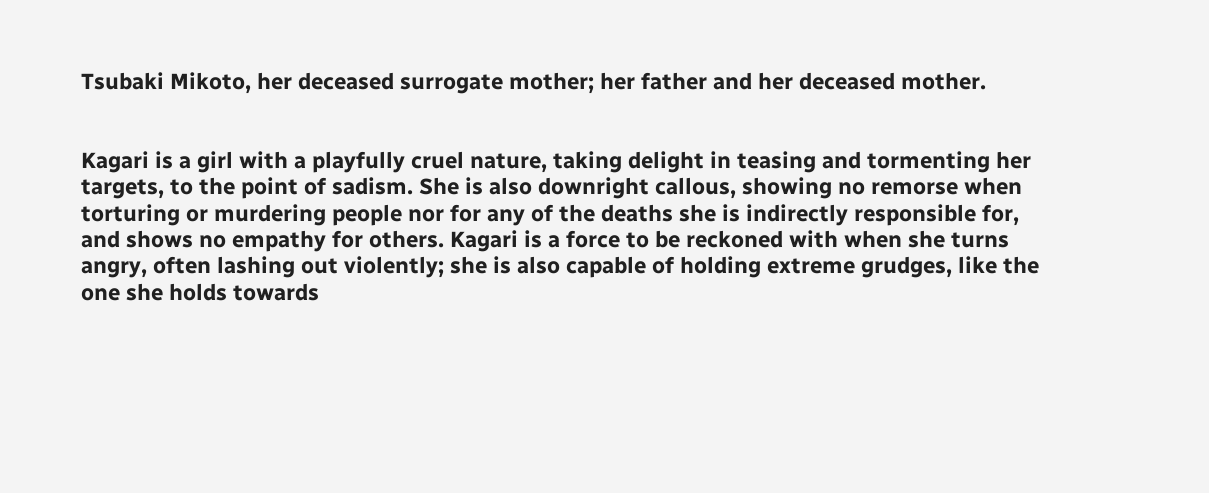Tsubaki Mikoto, her deceased surrogate mother; her father and her deceased mother.


Kagari is a girl with a playfully cruel nature, taking delight in teasing and tormenting her targets, to the point of sadism. She is also downright callous, showing no remorse when torturing or murdering people nor for any of the deaths she is indirectly responsible for, and shows no empathy for others. Kagari is a force to be reckoned with when she turns angry, often lashing out violently; she is also capable of holding extreme grudges, like the one she holds towards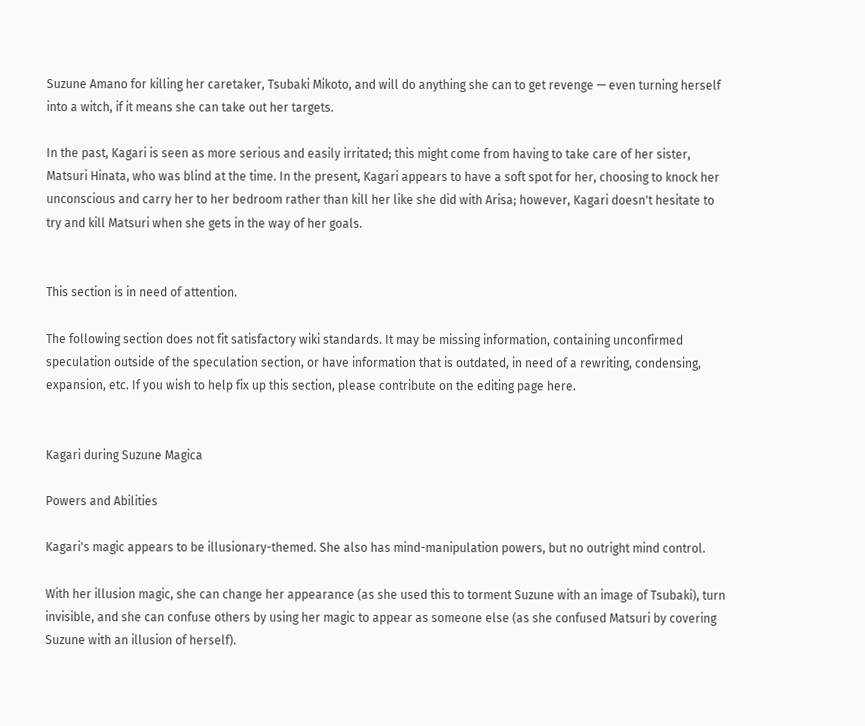Suzune Amano for killing her caretaker, Tsubaki Mikoto, and will do anything she can to get revenge — even turning herself into a witch, if it means she can take out her targets.

In the past, Kagari is seen as more serious and easily irritated; this might come from having to take care of her sister, Matsuri Hinata, who was blind at the time. In the present, Kagari appears to have a soft spot for her, choosing to knock her unconscious and carry her to her bedroom rather than kill her like she did with Arisa; however, Kagari doesn't hesitate to try and kill Matsuri when she gets in the way of her goals.


This section is in need of attention.

The following section does not fit satisfactory wiki standards. It may be missing information, containing unconfirmed speculation outside of the speculation section, or have information that is outdated, in need of a rewriting, condensing, expansion, etc. If you wish to help fix up this section, please contribute on the editing page here.


Kagari during Suzune Magica

Powers and Abilities

Kagari's magic appears to be illusionary-themed. She also has mind-manipulation powers, but no outright mind control.

With her illusion magic, she can change her appearance (as she used this to torment Suzune with an image of Tsubaki), turn invisible, and she can confuse others by using her magic to appear as someone else (as she confused Matsuri by covering Suzune with an illusion of herself).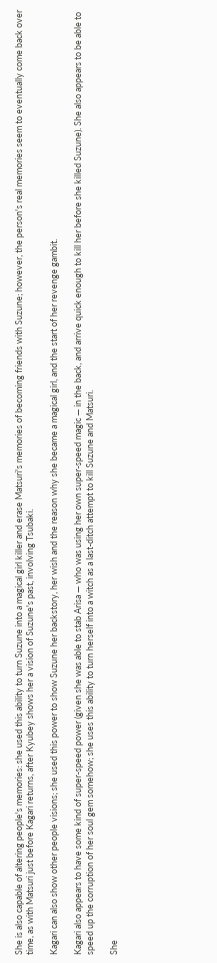She is also capable of altering people's memories: she used this ability to turn Suzune into a magical girl killer and erase Matsuri's memories of becoming friends with Suzune; however, the person's real memories seem to eventually come back over time, as with Matsuri just before Kagari returns, after Kyubey shows her a vision of Suzune's past, involving Tsubaki.

Kagari can also show other people visions; she used this power to show Suzune her backstory, her wish and the reason why she became a magical girl, and the start of her revenge gambit.

Kagari also appears to have some kind of super-speed power (given she was able to stab Arisa — who was using her own super-speed magic — in the back, and arrive quick enough to kill her before she killed Suzune). She also appears to be able to speed up the corruption of her soul gem somehow; she uses this ability to turn herself into a witch as a last-ditch attempt to kill Suzune and Matsuri.

She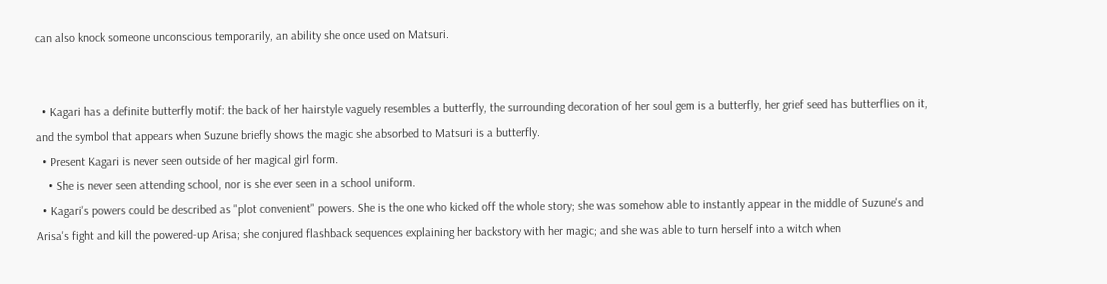can also knock someone unconscious temporarily, an ability she once used on Matsuri.


  • Kagari has a definite butterfly motif: the back of her hairstyle vaguely resembles a butterfly, the surrounding decoration of her soul gem is a butterfly, her grief seed has butterflies on it, and the symbol that appears when Suzune briefly shows the magic she absorbed to Matsuri is a butterfly.
  • Present Kagari is never seen outside of her magical girl form.
    • She is never seen attending school, nor is she ever seen in a school uniform.
  • Kagari's powers could be described as "plot convenient" powers. She is the one who kicked off the whole story; she was somehow able to instantly appear in the middle of Suzune's and Arisa's fight and kill the powered-up Arisa; she conjured flashback sequences explaining her backstory with her magic; and she was able to turn herself into a witch when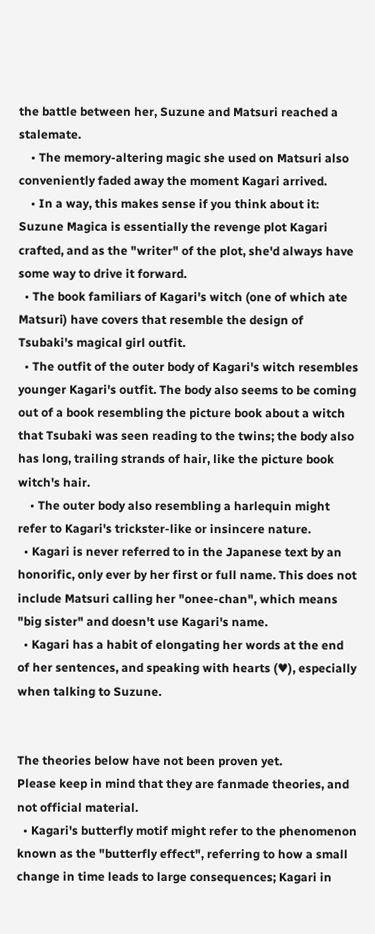the battle between her, Suzune and Matsuri reached a stalemate.
    • The memory-altering magic she used on Matsuri also conveniently faded away the moment Kagari arrived.
    • In a way, this makes sense if you think about it: Suzune Magica is essentially the revenge plot Kagari crafted, and as the "writer" of the plot, she'd always have some way to drive it forward.
  • The book familiars of Kagari's witch (one of which ate Matsuri) have covers that resemble the design of Tsubaki's magical girl outfit.
  • The outfit of the outer body of Kagari's witch resembles younger Kagari's outfit. The body also seems to be coming out of a book resembling the picture book about a witch that Tsubaki was seen reading to the twins; the body also has long, trailing strands of hair, like the picture book witch's hair.
    • The outer body also resembling a harlequin might refer to Kagari's trickster-like or insincere nature.
  • Kagari is never referred to in the Japanese text by an honorific, only ever by her first or full name. This does not include Matsuri calling her "onee-chan", which means "big sister" and doesn't use Kagari's name.
  • Kagari has a habit of elongating her words at the end of her sentences, and speaking with hearts (♥), especially when talking to Suzune.


The theories below have not been proven yet.
Please keep in mind that they are fanmade theories, and not official material.
  • Kagari's butterfly motif might refer to the phenomenon known as the "butterfly effect", referring to how a small change in time leads to large consequences; Kagari in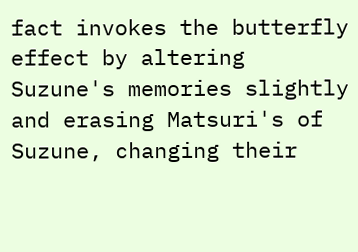fact invokes the butterfly effect by altering Suzune's memories slightly and erasing Matsuri's of Suzune, changing their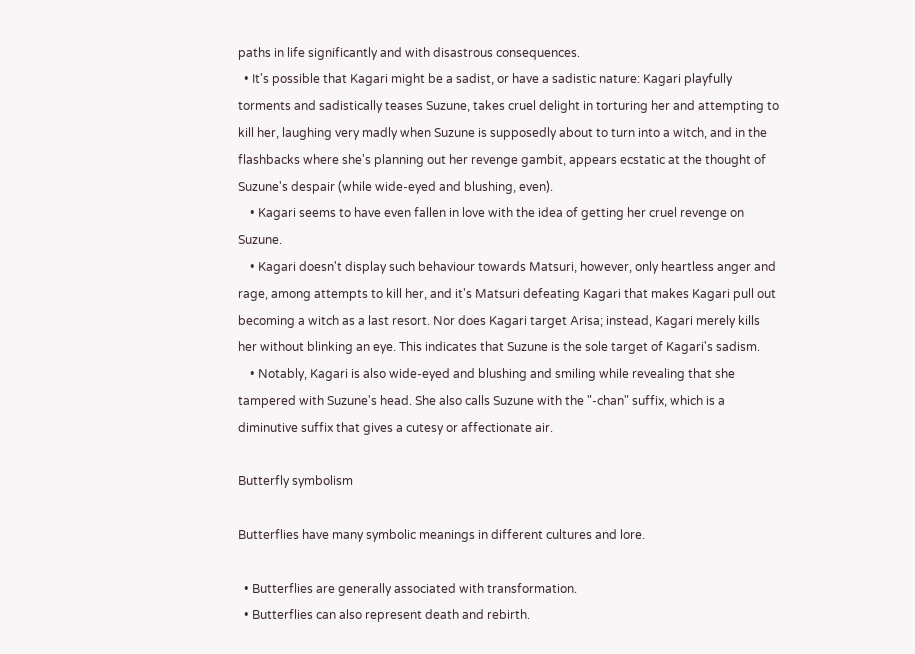paths in life significantly and with disastrous consequences.
  • It's possible that Kagari might be a sadist, or have a sadistic nature: Kagari playfully torments and sadistically teases Suzune, takes cruel delight in torturing her and attempting to kill her, laughing very madly when Suzune is supposedly about to turn into a witch, and in the flashbacks where she's planning out her revenge gambit, appears ecstatic at the thought of Suzune's despair (while wide-eyed and blushing, even).
    • Kagari seems to have even fallen in love with the idea of getting her cruel revenge on Suzune.
    • Kagari doesn't display such behaviour towards Matsuri, however, only heartless anger and rage, among attempts to kill her, and it's Matsuri defeating Kagari that makes Kagari pull out becoming a witch as a last resort. Nor does Kagari target Arisa; instead, Kagari merely kills her without blinking an eye. This indicates that Suzune is the sole target of Kagari's sadism.
    • Notably, Kagari is also wide-eyed and blushing and smiling while revealing that she tampered with Suzune's head. She also calls Suzune with the "-chan" suffix, which is a diminutive suffix that gives a cutesy or affectionate air.

Butterfly symbolism

Butterflies have many symbolic meanings in different cultures and lore.

  • Butterflies are generally associated with transformation.
  • Butterflies can also represent death and rebirth.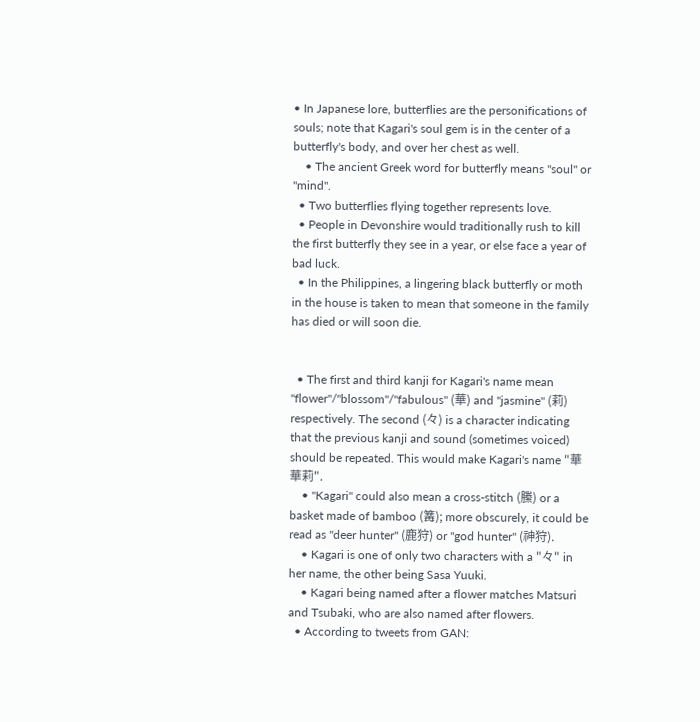• In Japanese lore, butterflies are the personifications of souls; note that Kagari's soul gem is in the center of a butterfly's body, and over her chest as well.
    • The ancient Greek word for butterfly means "soul" or "mind".
  • Two butterflies flying together represents love.
  • People in Devonshire would traditionally rush to kill the first butterfly they see in a year, or else face a year of bad luck.
  • In the Philippines, a lingering black butterfly or moth in the house is taken to mean that someone in the family has died or will soon die.


  • The first and third kanji for Kagari's name mean "flower"/"blossom"/"fabulous" (華) and "jasmine" (莉) respectively. The second (々) is a character indicating that the previous kanji and sound (sometimes voiced) should be repeated. This would make Kagari's name "華華莉".
    • "Kagari" could also mean a cross-stitch (縢) or a basket made of bamboo (篝); more obscurely, it could be read as "deer hunter" (鹿狩) or "god hunter" (神狩).
    • Kagari is one of only two characters with a "々" in her name, the other being Sasa Yuuki.
    • Kagari being named after a flower matches Matsuri and Tsubaki, who are also named after flowers.
  • According to tweets from GAN: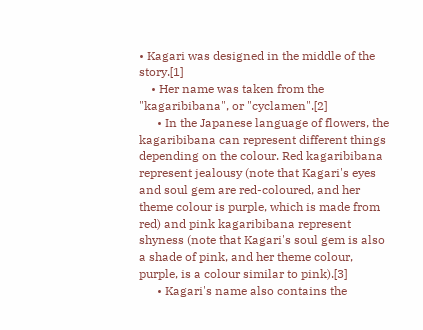• Kagari was designed in the middle of the story.[1]
    • Her name was taken from the "kagaribibana", or "cyclamen".[2]
      • In the Japanese language of flowers, the kagaribibana can represent different things depending on the colour. Red kagaribibana represent jealousy (note that Kagari's eyes and soul gem are red-coloured, and her theme colour is purple, which is made from red) and pink kagaribibana represent shyness (note that Kagari's soul gem is also a shade of pink, and her theme colour, purple, is a colour similar to pink).[3]
      • Kagari's name also contains the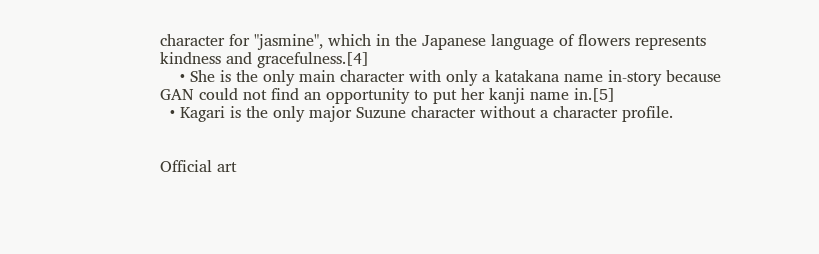character for "jasmine", which in the Japanese language of flowers represents kindness and gracefulness.[4]
    • She is the only main character with only a katakana name in-story because GAN could not find an opportunity to put her kanji name in.[5]
  • Kagari is the only major Suzune character without a character profile.


Official art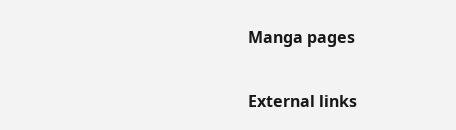Manga pages

External links